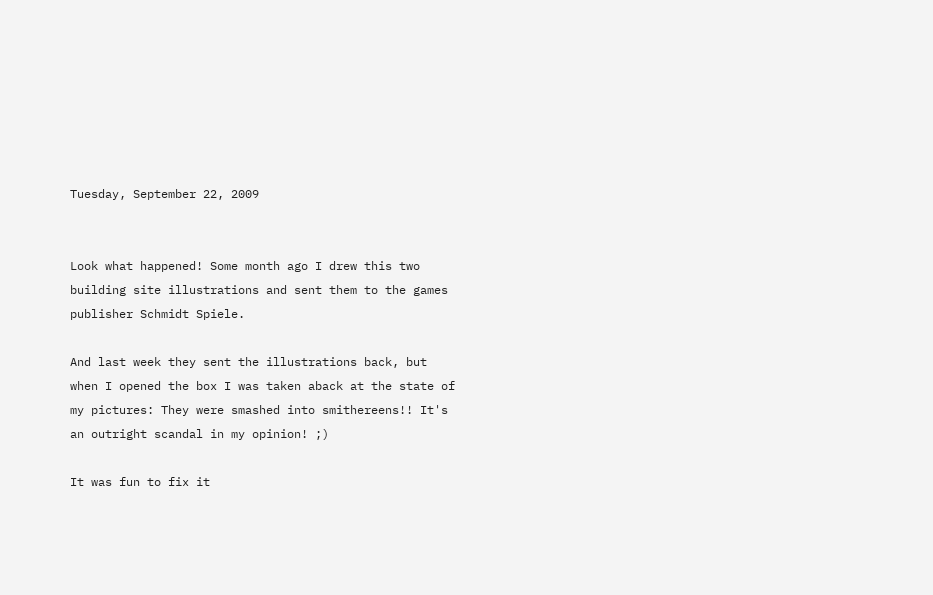Tuesday, September 22, 2009


Look what happened! Some month ago I drew this two building site illustrations and sent them to the games publisher Schmidt Spiele.

And last week they sent the illustrations back, but when I opened the box I was taken aback at the state of my pictures: They were smashed into smithereens!! It's an outright scandal in my opinion! ;)

It was fun to fix it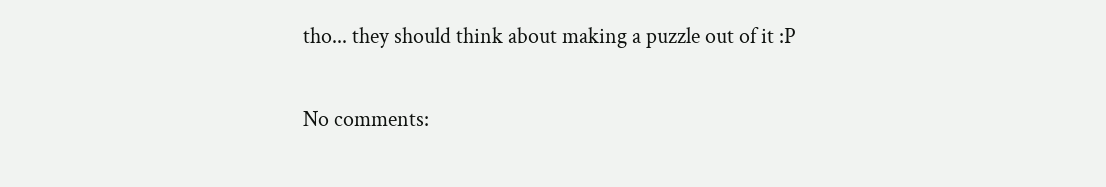tho... they should think about making a puzzle out of it :P

No comments: